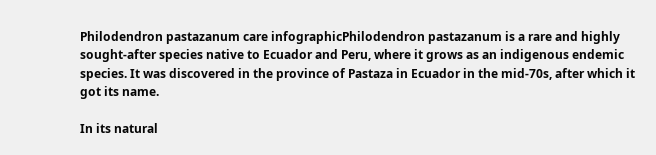Philodendron pastazanum care infographicPhilodendron pastazanum is a rare and highly sought-after species native to Ecuador and Peru, where it grows as an indigenous endemic species. It was discovered in the province of Pastaza in Ecuador in the mid-70s, after which it got its name.

In its natural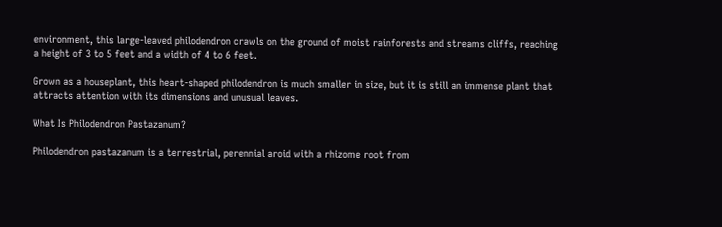environment, this large-leaved philodendron crawls on the ground of moist rainforests and streams cliffs, reaching a height of 3 to 5 feet and a width of 4 to 6 feet.

Grown as a houseplant, this heart-shaped philodendron is much smaller in size, but it is still an immense plant that attracts attention with its dimensions and unusual leaves.

What Is Philodendron Pastazanum?

Philodendron pastazanum is a terrestrial, perennial aroid with a rhizome root from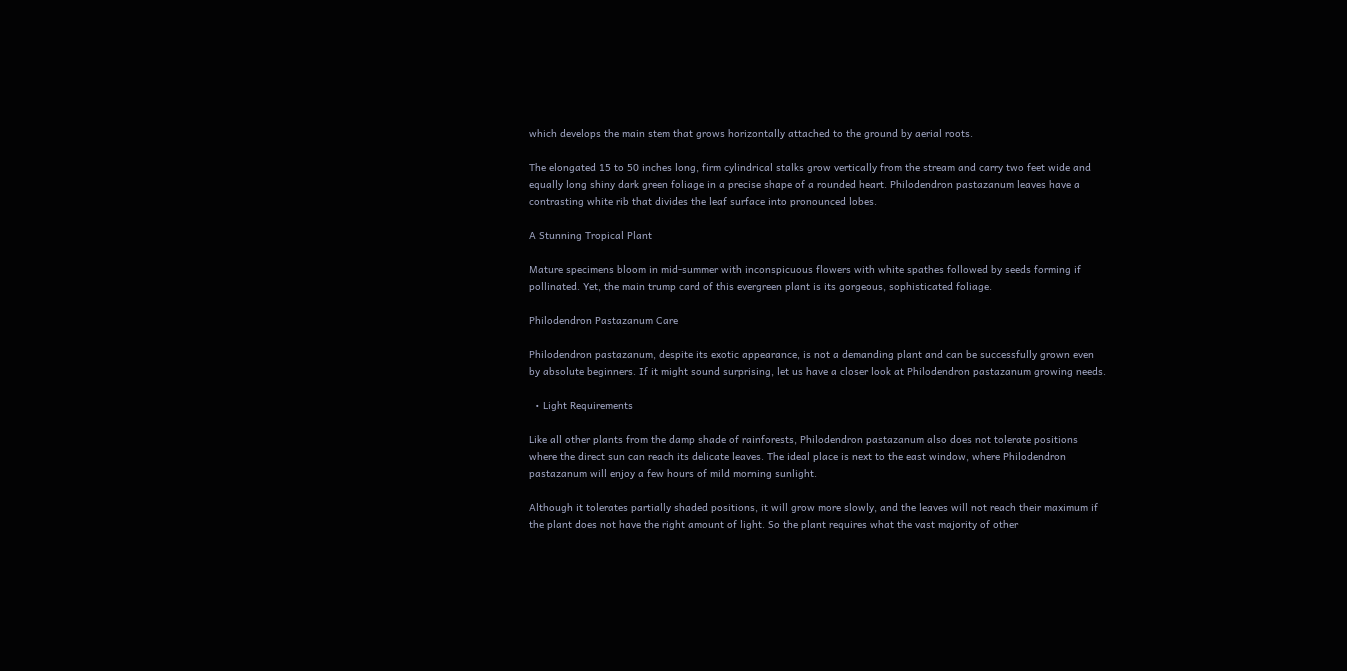which develops the main stem that grows horizontally attached to the ground by aerial roots.

The elongated 15 to 50 inches long, firm cylindrical stalks grow vertically from the stream and carry two feet wide and equally long shiny dark green foliage in a precise shape of a rounded heart. Philodendron pastazanum leaves have a contrasting white rib that divides the leaf surface into pronounced lobes.

A Stunning Tropical Plant

Mature specimens bloom in mid-summer with inconspicuous flowers with white spathes followed by seeds forming if pollinated. Yet, the main trump card of this evergreen plant is its gorgeous, sophisticated foliage.

Philodendron Pastazanum Care

Philodendron pastazanum, despite its exotic appearance, is not a demanding plant and can be successfully grown even by absolute beginners. If it might sound surprising, let us have a closer look at Philodendron pastazanum growing needs.

  • Light Requirements

Like all other plants from the damp shade of rainforests, Philodendron pastazanum also does not tolerate positions where the direct sun can reach its delicate leaves. The ideal place is next to the east window, where Philodendron pastazanum will enjoy a few hours of mild morning sunlight.

Although it tolerates partially shaded positions, it will grow more slowly, and the leaves will not reach their maximum if the plant does not have the right amount of light. So the plant requires what the vast majority of other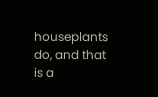houseplants do, and that is a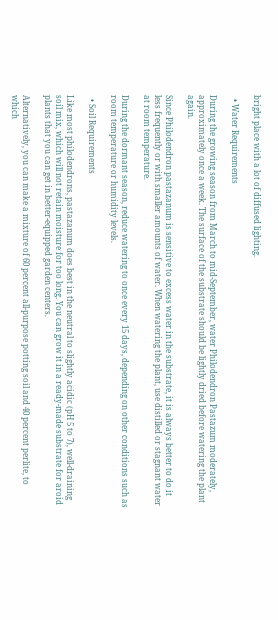bright place with a lot of diffused lighting.

  • Water Requirements

During the growing season from March to mid-September, water Philodendron Pastazum moderately, approximately once a week. The surface of the substrate should be lightly dried before watering the plant again.

Since Philodendron pastazanum is sensitive to excess water in the substrate, it is always better to do it less frequently or with smaller amounts of water. When watering the plant, use distilled or stagnant water at room temperature.

During the dormant season, reduce watering to once every 15 days, depending on other conditions such as room temperature or humidity levels.

  • Soil Requirements

Like most philodendrons, pastazanum does best in the neutral to slightly acidic (pH 5 to 7), well-draining soil mix, which will not retain moisture for too long. You can grow it in a ready-made substrate for aroid plants that you can get in better-equipped garden centers.

Alternatively, you can make a mixture of 60 percent all-purpose potting soil and 40 percent perlite, to which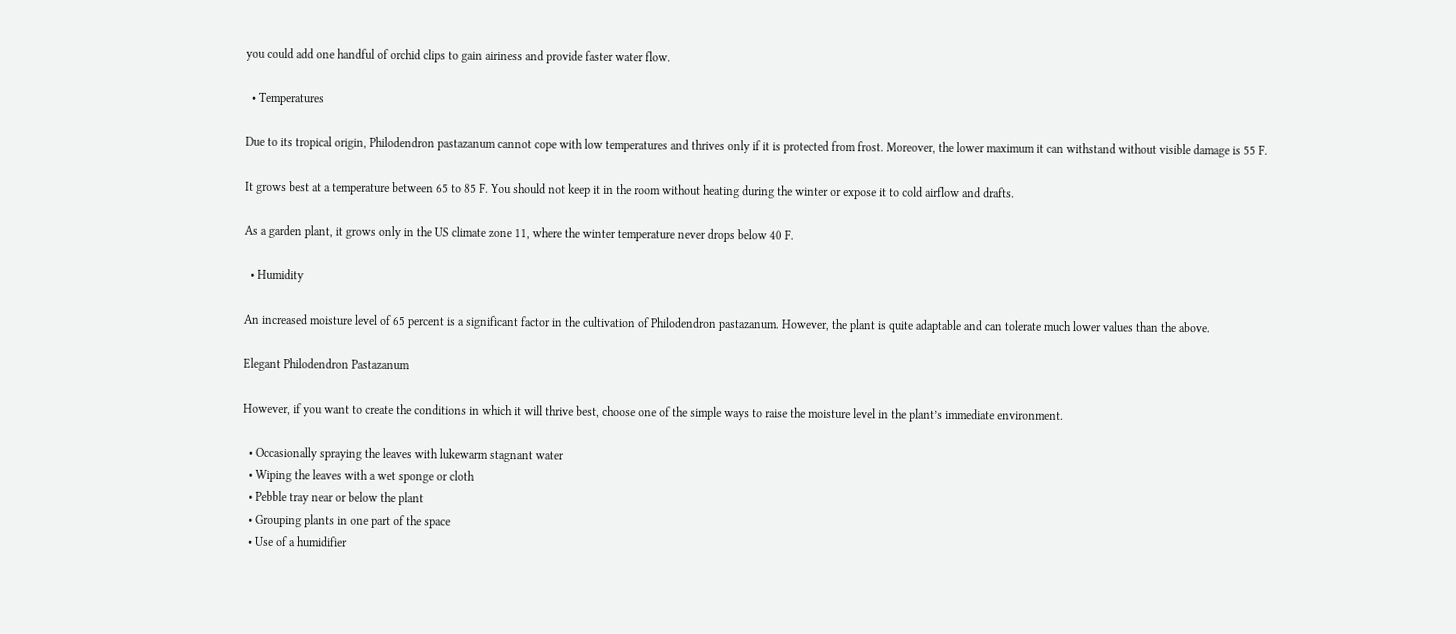you could add one handful of orchid clips to gain airiness and provide faster water flow.

  • Temperatures

Due to its tropical origin, Philodendron pastazanum cannot cope with low temperatures and thrives only if it is protected from frost. Moreover, the lower maximum it can withstand without visible damage is 55 F.

It grows best at a temperature between 65 to 85 F. You should not keep it in the room without heating during the winter or expose it to cold airflow and drafts.

As a garden plant, it grows only in the US climate zone 11, where the winter temperature never drops below 40 F.

  • Humidity

An increased moisture level of 65 percent is a significant factor in the cultivation of Philodendron pastazanum. However, the plant is quite adaptable and can tolerate much lower values than the above.

Elegant Philodendron Pastazanum

However, if you want to create the conditions in which it will thrive best, choose one of the simple ways to raise the moisture level in the plant’s immediate environment.

  • Occasionally spraying the leaves with lukewarm stagnant water
  • Wiping the leaves with a wet sponge or cloth
  • Pebble tray near or below the plant
  • Grouping plants in one part of the space
  • Use of a humidifier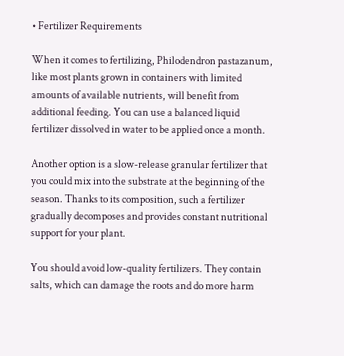• Fertilizer Requirements

When it comes to fertilizing, Philodendron pastazanum, like most plants grown in containers with limited amounts of available nutrients, will benefit from additional feeding. You can use a balanced liquid fertilizer dissolved in water to be applied once a month.

Another option is a slow-release granular fertilizer that you could mix into the substrate at the beginning of the season. Thanks to its composition, such a fertilizer gradually decomposes and provides constant nutritional support for your plant.

You should avoid low-quality fertilizers. They contain salts, which can damage the roots and do more harm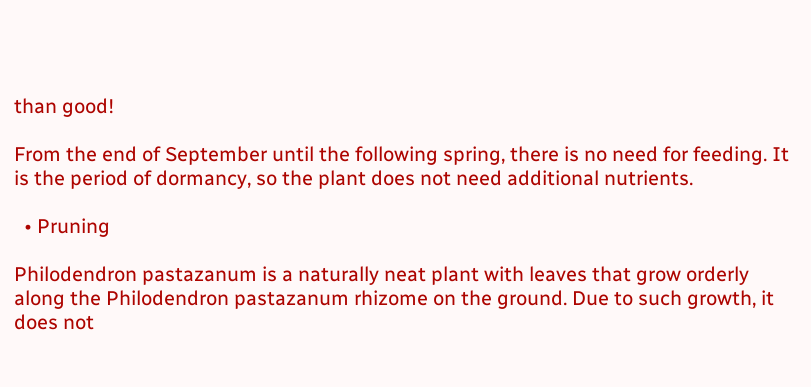than good!

From the end of September until the following spring, there is no need for feeding. It is the period of dormancy, so the plant does not need additional nutrients.

  • Pruning

Philodendron pastazanum is a naturally neat plant with leaves that grow orderly along the Philodendron pastazanum rhizome on the ground. Due to such growth, it does not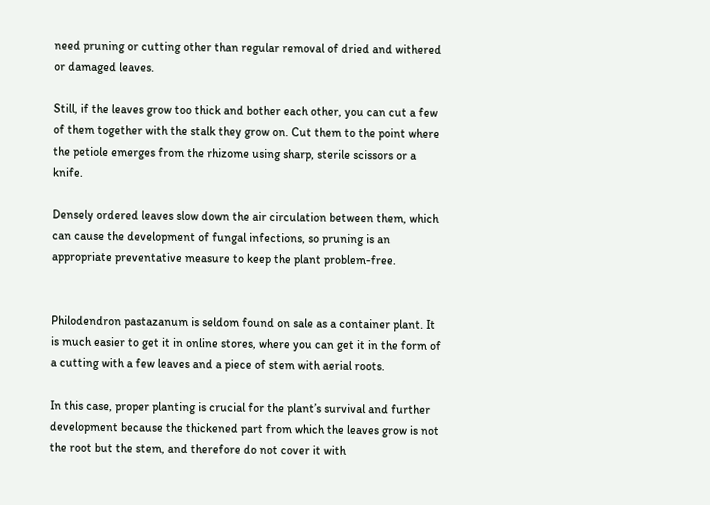need pruning or cutting other than regular removal of dried and withered or damaged leaves.

Still, if the leaves grow too thick and bother each other, you can cut a few of them together with the stalk they grow on. Cut them to the point where the petiole emerges from the rhizome using sharp, sterile scissors or a knife.

Densely ordered leaves slow down the air circulation between them, which can cause the development of fungal infections, so pruning is an appropriate preventative measure to keep the plant problem-free.


Philodendron pastazanum is seldom found on sale as a container plant. It is much easier to get it in online stores, where you can get it in the form of a cutting with a few leaves and a piece of stem with aerial roots.

In this case, proper planting is crucial for the plant’s survival and further development because the thickened part from which the leaves grow is not the root but the stem, and therefore do not cover it with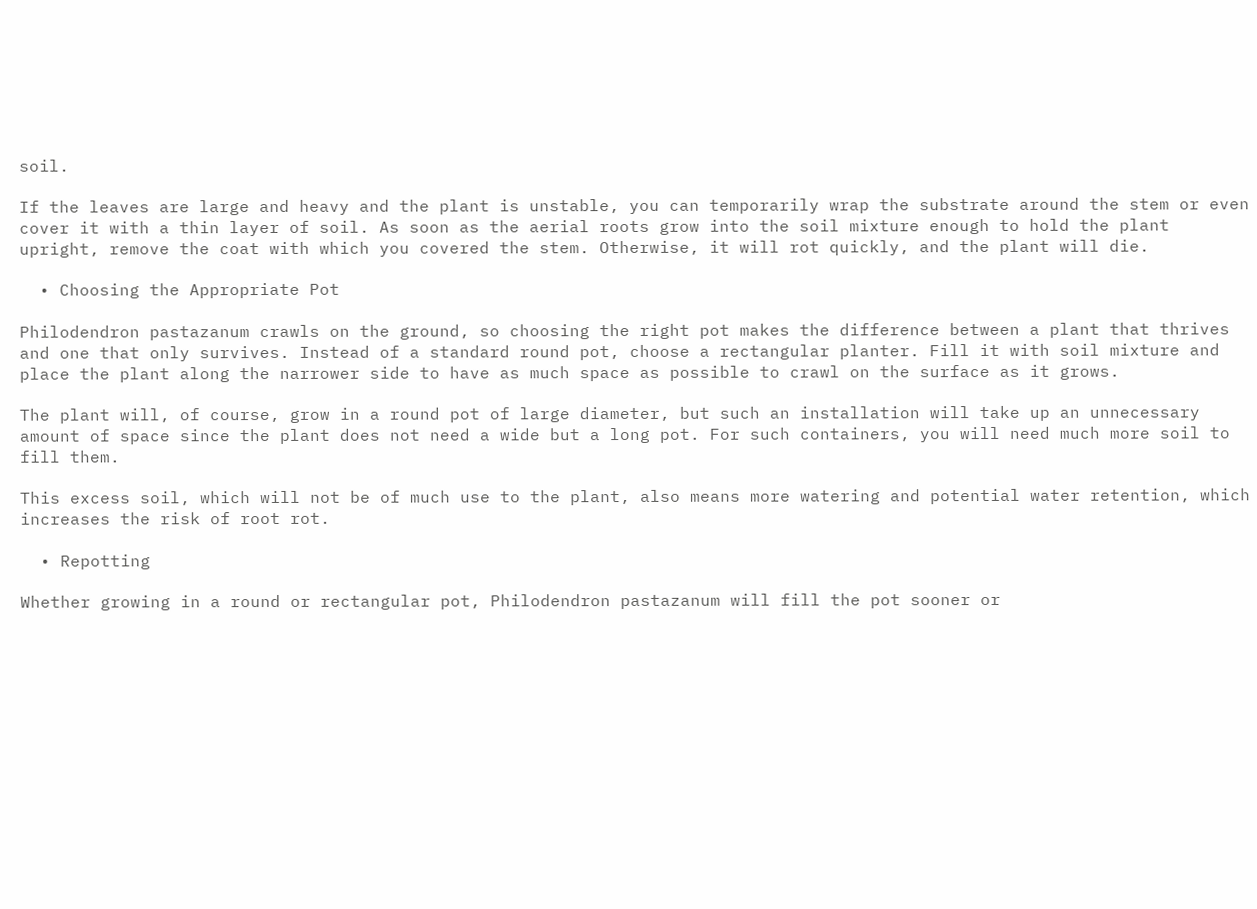soil.

If the leaves are large and heavy and the plant is unstable, you can temporarily wrap the substrate around the stem or even cover it with a thin layer of soil. As soon as the aerial roots grow into the soil mixture enough to hold the plant upright, remove the coat with which you covered the stem. Otherwise, it will rot quickly, and the plant will die.

  • Choosing the Appropriate Pot

Philodendron pastazanum crawls on the ground, so choosing the right pot makes the difference between a plant that thrives and one that only survives. Instead of a standard round pot, choose a rectangular planter. Fill it with soil mixture and place the plant along the narrower side to have as much space as possible to crawl on the surface as it grows.

The plant will, of course, grow in a round pot of large diameter, but such an installation will take up an unnecessary amount of space since the plant does not need a wide but a long pot. For such containers, you will need much more soil to fill them.

This excess soil, which will not be of much use to the plant, also means more watering and potential water retention, which increases the risk of root rot.

  • Repotting

Whether growing in a round or rectangular pot, Philodendron pastazanum will fill the pot sooner or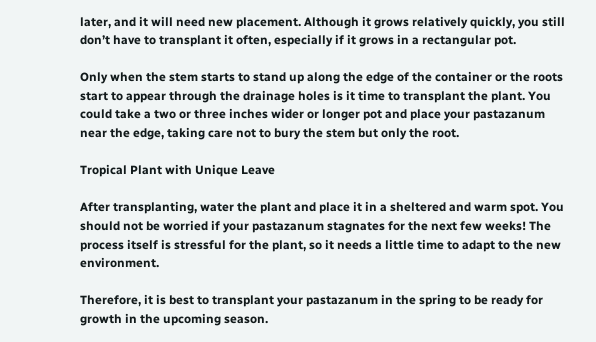later, and it will need new placement. Although it grows relatively quickly, you still don’t have to transplant it often, especially if it grows in a rectangular pot.

Only when the stem starts to stand up along the edge of the container or the roots start to appear through the drainage holes is it time to transplant the plant. You could take a two or three inches wider or longer pot and place your pastazanum near the edge, taking care not to bury the stem but only the root.

Tropical Plant with Unique Leave

After transplanting, water the plant and place it in a sheltered and warm spot. You should not be worried if your pastazanum stagnates for the next few weeks! The process itself is stressful for the plant, so it needs a little time to adapt to the new environment.

Therefore, it is best to transplant your pastazanum in the spring to be ready for growth in the upcoming season.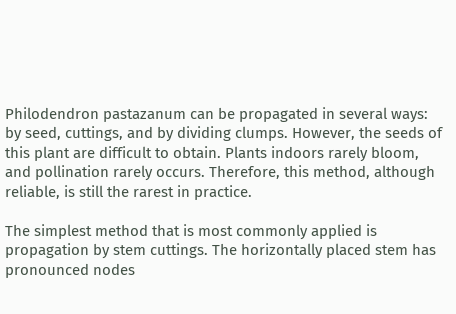Philodendron pastazanum can be propagated in several ways: by seed, cuttings, and by dividing clumps. However, the seeds of this plant are difficult to obtain. Plants indoors rarely bloom, and pollination rarely occurs. Therefore, this method, although reliable, is still the rarest in practice.

The simplest method that is most commonly applied is propagation by stem cuttings. The horizontally placed stem has pronounced nodes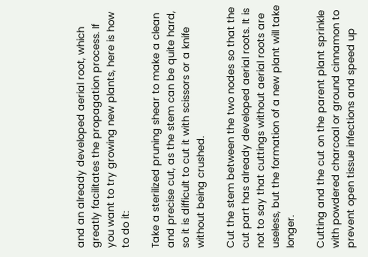and an already developed aerial root, which greatly facilitates the propagation process. If you want to try growing new plants, here is how to do it:

Take a sterilized pruning shear to make a clean and precise cut, as the stem can be quite hard, so it is difficult to cut it with scissors or a knife without being crushed.

Cut the stem between the two nodes so that the cut part has already developed aerial roots. It is not to say that cuttings without aerial roots are useless, but the formation of a new plant will take longer.

Cutting and the cut on the parent plant sprinkle with powdered charcoal or ground cinnamon to prevent open tissue infections and speed up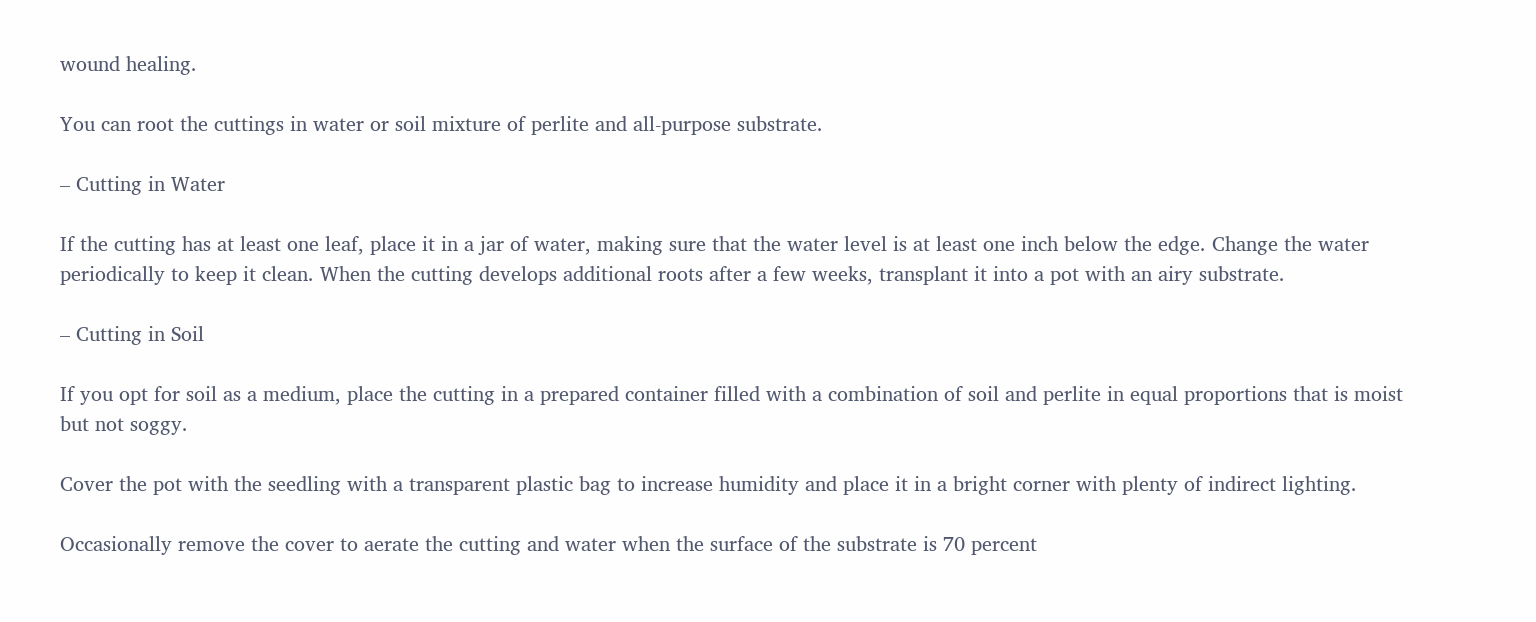wound healing.

You can root the cuttings in water or soil mixture of perlite and all-purpose substrate.

– Cutting in Water

If the cutting has at least one leaf, place it in a jar of water, making sure that the water level is at least one inch below the edge. Change the water periodically to keep it clean. When the cutting develops additional roots after a few weeks, transplant it into a pot with an airy substrate.

– Cutting in Soil

If you opt for soil as a medium, place the cutting in a prepared container filled with a combination of soil and perlite in equal proportions that is moist but not soggy.

Cover the pot with the seedling with a transparent plastic bag to increase humidity and place it in a bright corner with plenty of indirect lighting.

Occasionally remove the cover to aerate the cutting and water when the surface of the substrate is 70 percent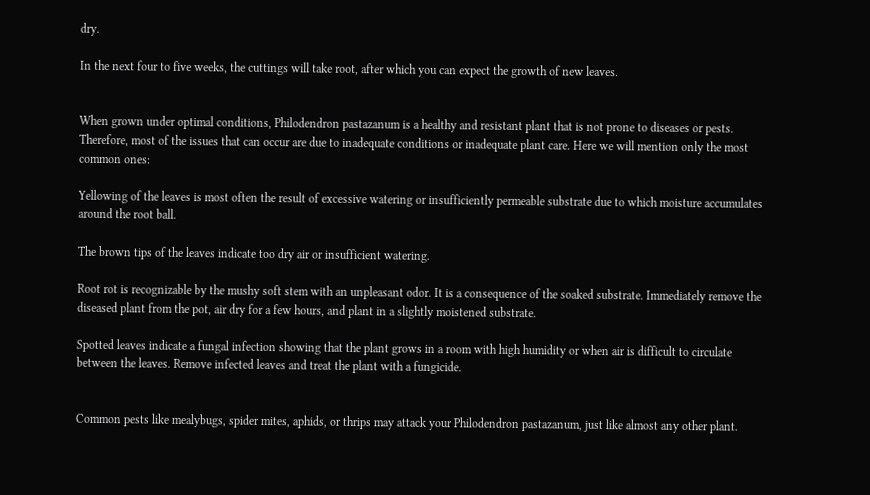dry.

In the next four to five weeks, the cuttings will take root, after which you can expect the growth of new leaves.


When grown under optimal conditions, Philodendron pastazanum is a healthy and resistant plant that is not prone to diseases or pests. Therefore, most of the issues that can occur are due to inadequate conditions or inadequate plant care. Here we will mention only the most common ones:

Yellowing of the leaves is most often the result of excessive watering or insufficiently permeable substrate due to which moisture accumulates around the root ball.

The brown tips of the leaves indicate too dry air or insufficient watering.

Root rot is recognizable by the mushy soft stem with an unpleasant odor. It is a consequence of the soaked substrate. Immediately remove the diseased plant from the pot, air dry for a few hours, and plant in a slightly moistened substrate.

Spotted leaves indicate a fungal infection showing that the plant grows in a room with high humidity or when air is difficult to circulate between the leaves. Remove infected leaves and treat the plant with a fungicide.


Common pests like mealybugs, spider mites, aphids, or thrips may attack your Philodendron pastazanum, just like almost any other plant.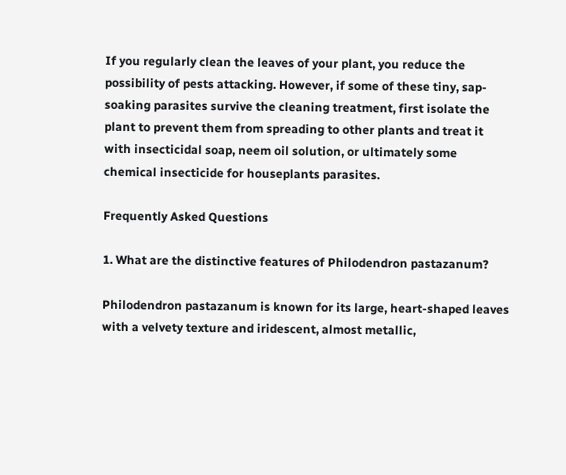If you regularly clean the leaves of your plant, you reduce the possibility of pests attacking. However, if some of these tiny, sap-soaking parasites survive the cleaning treatment, first isolate the plant to prevent them from spreading to other plants and treat it with insecticidal soap, neem oil solution, or ultimately some chemical insecticide for houseplants parasites.

Frequently Asked Questions

1. What are the distinctive features of Philodendron pastazanum?

Philodendron pastazanum is known for its large, heart-shaped leaves with a velvety texture and iridescent, almost metallic,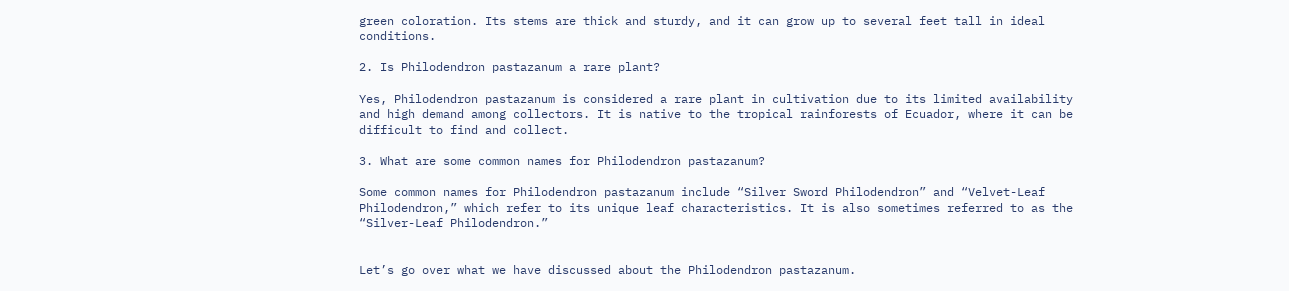green coloration. Its stems are thick and sturdy, and it can grow up to several feet tall in ideal conditions.

2. Is Philodendron pastazanum a rare plant?

Yes, Philodendron pastazanum is considered a rare plant in cultivation due to its limited availability and high demand among collectors. It is native to the tropical rainforests of Ecuador, where it can be difficult to find and collect.

3. What are some common names for Philodendron pastazanum?

Some common names for Philodendron pastazanum include “Silver Sword Philodendron” and “Velvet-Leaf Philodendron,” which refer to its unique leaf characteristics. It is also sometimes referred to as the “Silver-Leaf Philodendron.”


Let’s go over what we have discussed about the Philodendron pastazanum.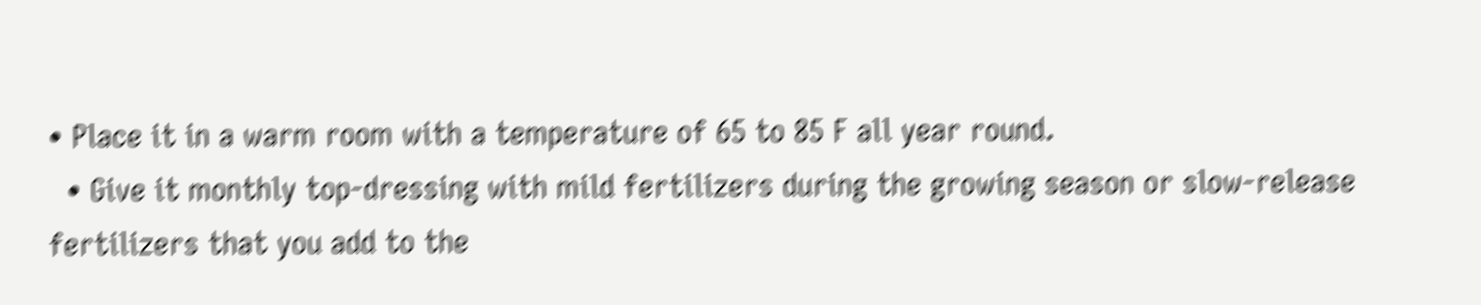• Place it in a warm room with a temperature of 65 to 85 F all year round.
  • Give it monthly top-dressing with mild fertilizers during the growing season or slow-release fertilizers that you add to the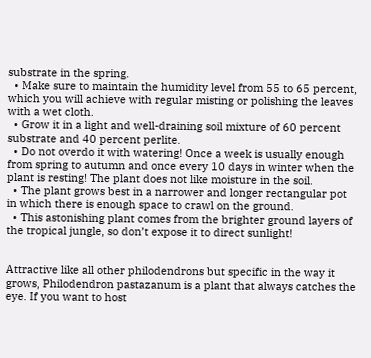substrate in the spring.
  • Make sure to maintain the humidity level from 55 to 65 percent, which you will achieve with regular misting or polishing the leaves with a wet cloth.
  • Grow it in a light and well-draining soil mixture of 60 percent substrate and 40 percent perlite.
  • Do not overdo it with watering! Once a week is usually enough from spring to autumn and once every 10 days in winter when the plant is resting! The plant does not like moisture in the soil.
  • The plant grows best in a narrower and longer rectangular pot in which there is enough space to crawl on the ground.
  • This astonishing plant comes from the brighter ground layers of the tropical jungle, so don’t expose it to direct sunlight!


Attractive like all other philodendrons but specific in the way it grows, Philodendron pastazanum is a plant that always catches the eye. If you want to host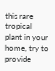this rare tropical plant in your home, try to provide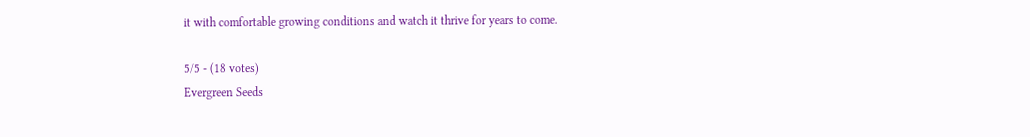it with comfortable growing conditions and watch it thrive for years to come.

5/5 - (18 votes)
Evergreen Seeds